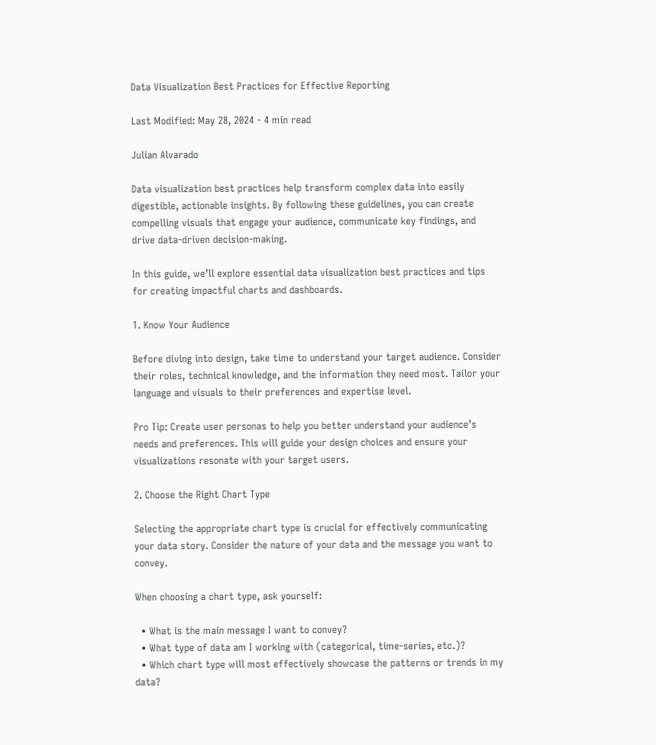Data Visualization Best Practices for Effective Reporting

Last Modified: May 28, 2024 - 4 min read

Julian Alvarado

Data visualization best practices help transform complex data into easily digestible, actionable insights. By following these guidelines, you can create compelling visuals that engage your audience, communicate key findings, and drive data-driven decision-making.

In this guide, we’ll explore essential data visualization best practices and tips for creating impactful charts and dashboards.

1. Know Your Audience

Before diving into design, take time to understand your target audience. Consider their roles, technical knowledge, and the information they need most. Tailor your language and visuals to their preferences and expertise level.

Pro Tip: Create user personas to help you better understand your audience’s needs and preferences. This will guide your design choices and ensure your visualizations resonate with your target users.

2. Choose the Right Chart Type

Selecting the appropriate chart type is crucial for effectively communicating your data story. Consider the nature of your data and the message you want to convey.

When choosing a chart type, ask yourself:

  • What is the main message I want to convey?
  • What type of data am I working with (categorical, time-series, etc.)?
  • Which chart type will most effectively showcase the patterns or trends in my data?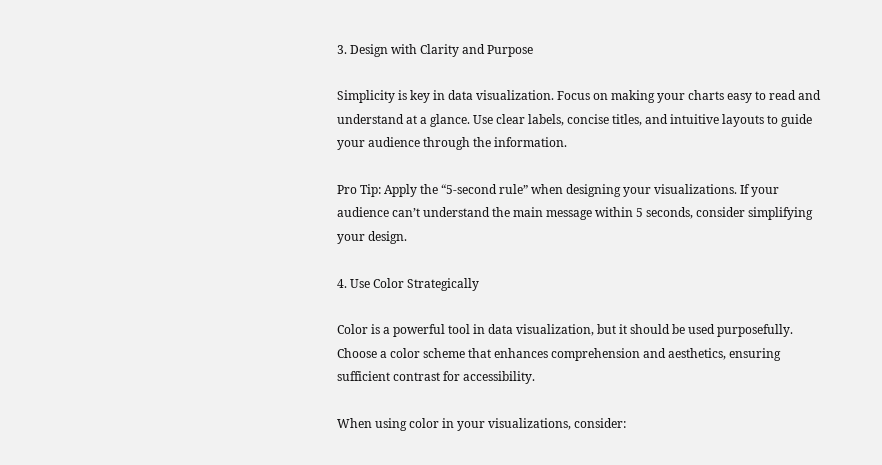3. Design with Clarity and Purpose

Simplicity is key in data visualization. Focus on making your charts easy to read and understand at a glance. Use clear labels, concise titles, and intuitive layouts to guide your audience through the information.

Pro Tip: Apply the “5-second rule” when designing your visualizations. If your audience can’t understand the main message within 5 seconds, consider simplifying your design.

4. Use Color Strategically

Color is a powerful tool in data visualization, but it should be used purposefully. Choose a color scheme that enhances comprehension and aesthetics, ensuring sufficient contrast for accessibility.

When using color in your visualizations, consider: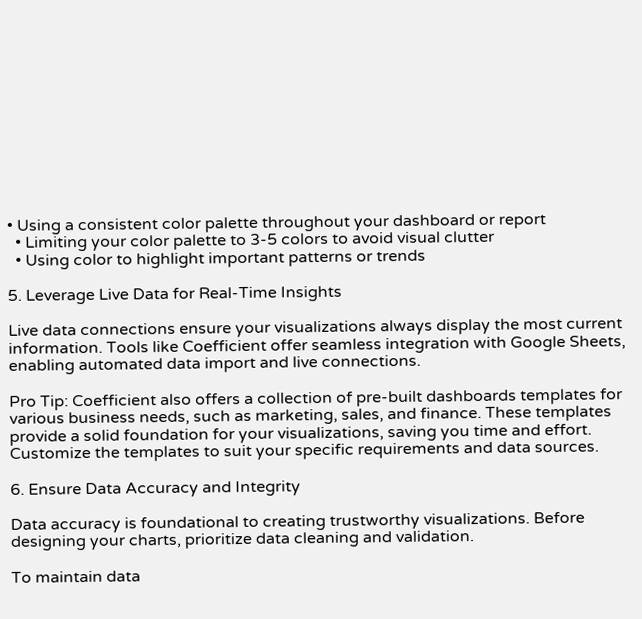• Using a consistent color palette throughout your dashboard or report
  • Limiting your color palette to 3-5 colors to avoid visual clutter
  • Using color to highlight important patterns or trends

5. Leverage Live Data for Real-Time Insights

Live data connections ensure your visualizations always display the most current information. Tools like Coefficient offer seamless integration with Google Sheets, enabling automated data import and live connections.

Pro Tip: Coefficient also offers a collection of pre-built dashboards templates for various business needs, such as marketing, sales, and finance. These templates provide a solid foundation for your visualizations, saving you time and effort. Customize the templates to suit your specific requirements and data sources.

6. Ensure Data Accuracy and Integrity

Data accuracy is foundational to creating trustworthy visualizations. Before designing your charts, prioritize data cleaning and validation.

To maintain data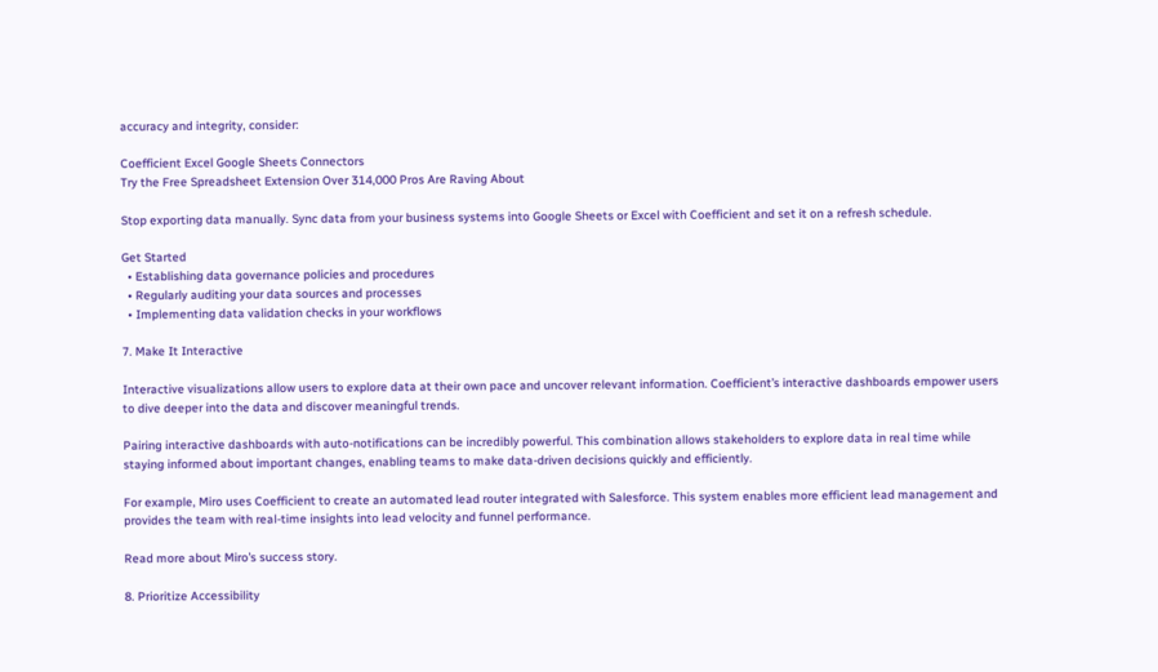accuracy and integrity, consider:

Coefficient Excel Google Sheets Connectors
Try the Free Spreadsheet Extension Over 314,000 Pros Are Raving About

Stop exporting data manually. Sync data from your business systems into Google Sheets or Excel with Coefficient and set it on a refresh schedule.

Get Started
  • Establishing data governance policies and procedures
  • Regularly auditing your data sources and processes
  • Implementing data validation checks in your workflows

7. Make It Interactive

Interactive visualizations allow users to explore data at their own pace and uncover relevant information. Coefficient’s interactive dashboards empower users to dive deeper into the data and discover meaningful trends.

Pairing interactive dashboards with auto-notifications can be incredibly powerful. This combination allows stakeholders to explore data in real time while staying informed about important changes, enabling teams to make data-driven decisions quickly and efficiently.

For example, Miro uses Coefficient to create an automated lead router integrated with Salesforce. This system enables more efficient lead management and provides the team with real-time insights into lead velocity and funnel performance.

Read more about Miro’s success story.

8. Prioritize Accessibility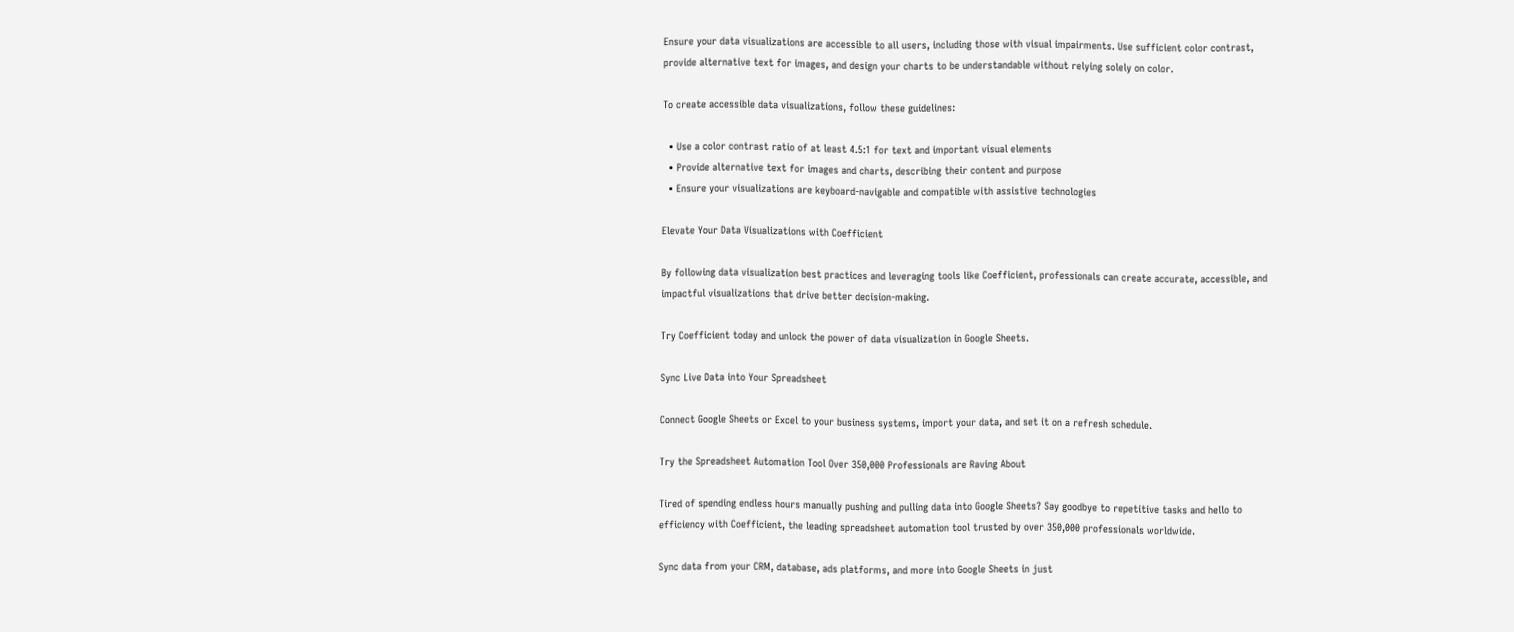Ensure your data visualizations are accessible to all users, including those with visual impairments. Use sufficient color contrast, provide alternative text for images, and design your charts to be understandable without relying solely on color.

To create accessible data visualizations, follow these guidelines:

  • Use a color contrast ratio of at least 4.5:1 for text and important visual elements
  • Provide alternative text for images and charts, describing their content and purpose
  • Ensure your visualizations are keyboard-navigable and compatible with assistive technologies

Elevate Your Data Visualizations with Coefficient

By following data visualization best practices and leveraging tools like Coefficient, professionals can create accurate, accessible, and impactful visualizations that drive better decision-making.

Try Coefficient today and unlock the power of data visualization in Google Sheets.

Sync Live Data into Your Spreadsheet

Connect Google Sheets or Excel to your business systems, import your data, and set it on a refresh schedule.

Try the Spreadsheet Automation Tool Over 350,000 Professionals are Raving About

Tired of spending endless hours manually pushing and pulling data into Google Sheets? Say goodbye to repetitive tasks and hello to efficiency with Coefficient, the leading spreadsheet automation tool trusted by over 350,000 professionals worldwide.

Sync data from your CRM, database, ads platforms, and more into Google Sheets in just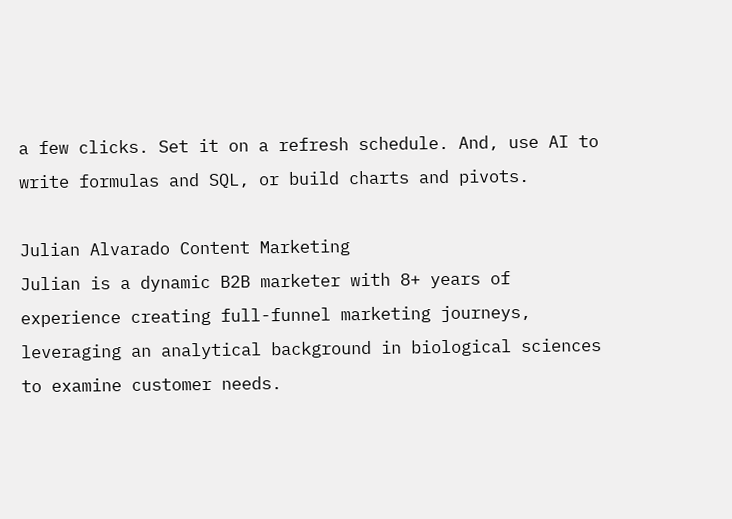a few clicks. Set it on a refresh schedule. And, use AI to write formulas and SQL, or build charts and pivots.

Julian Alvarado Content Marketing
Julian is a dynamic B2B marketer with 8+ years of experience creating full-funnel marketing journeys, leveraging an analytical background in biological sciences to examine customer needs.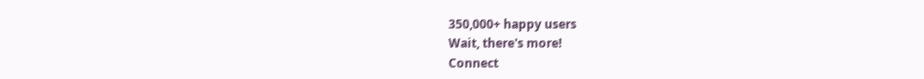350,000+ happy users
Wait, there's more!
Connect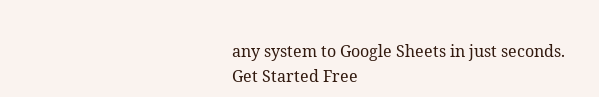any system to Google Sheets in just seconds.
Get Started Free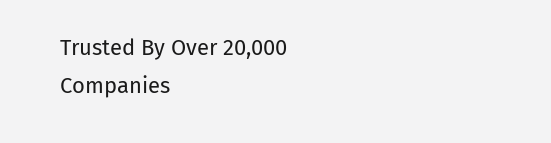Trusted By Over 20,000 Companies